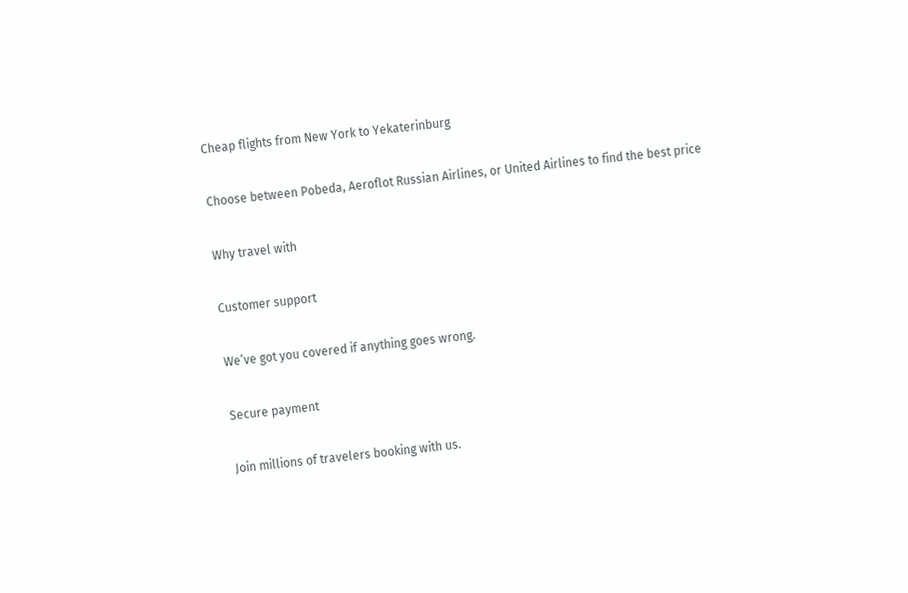Cheap flights from New York to Yekaterinburg

Choose between Pobeda, Aeroflot Russian Airlines, or United Airlines to find the best price

Why travel with

Customer support

We’ve got you covered if anything goes wrong.

Secure payment

Join millions of travelers booking with us.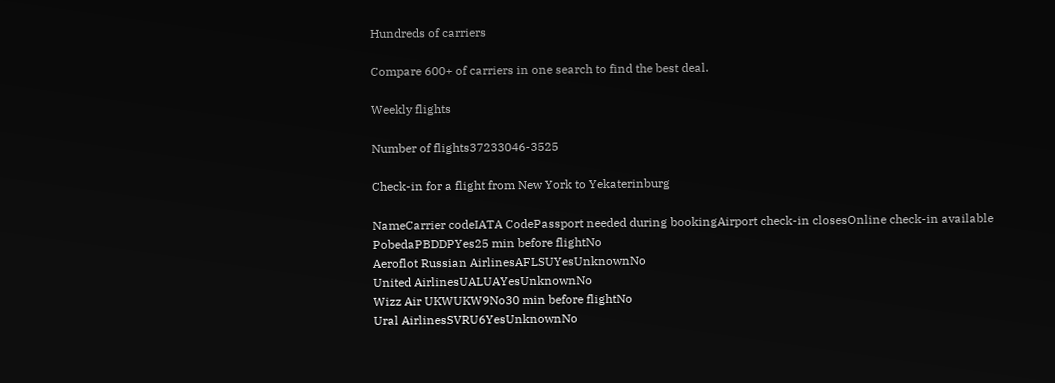Hundreds of carriers

Compare 600+ of carriers in one search to find the best deal.

Weekly flights

Number of flights37233046-3525

Check-in for a flight from New York to Yekaterinburg

NameCarrier codeIATA CodePassport needed during bookingAirport check-in closesOnline check-in available
PobedaPBDDPYes25 min before flightNo
Aeroflot Russian AirlinesAFLSUYesUnknownNo
United AirlinesUALUAYesUnknownNo
Wizz Air UKWUKW9No30 min before flightNo
Ural AirlinesSVRU6YesUnknownNo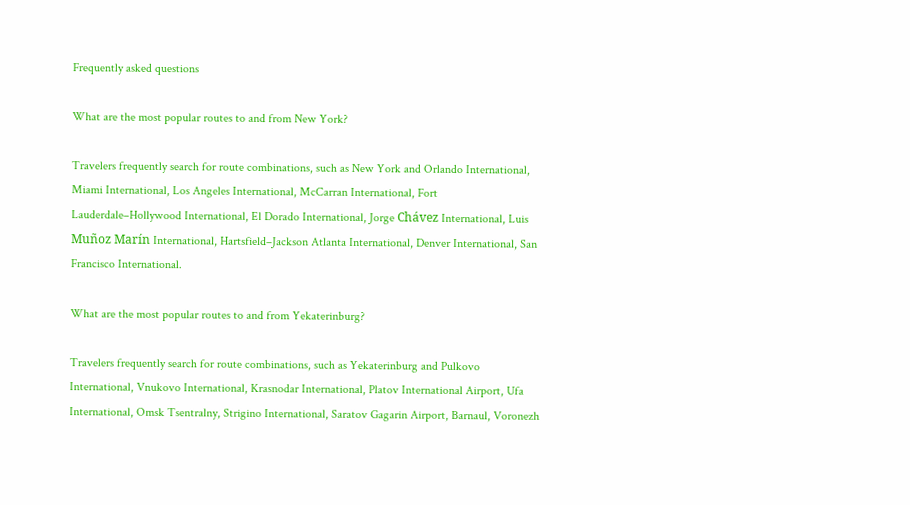Frequently asked questions

What are the most popular routes to and from New York?

Travelers frequently search for route combinations, such as New York and Orlando International, Miami International, Los Angeles International, McCarran International, Fort Lauderdale–Hollywood International, El Dorado International, Jorge Chávez International, Luis Muñoz Marín International, Hartsfield–Jackson Atlanta International, Denver International, San Francisco International.

What are the most popular routes to and from Yekaterinburg?

Travelers frequently search for route combinations, such as Yekaterinburg and Pulkovo International, Vnukovo International, Krasnodar International, Platov International Airport, Ufa International, Omsk Tsentralny, Strigino International, Saratov Gagarin Airport, Barnaul, Voronezh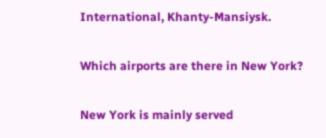International, Khanty-Mansiysk.

Which airports are there in New York?

New York is mainly served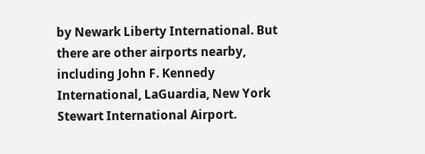by Newark Liberty International. But there are other airports nearby, including John F. Kennedy International, LaGuardia, New York Stewart International Airport.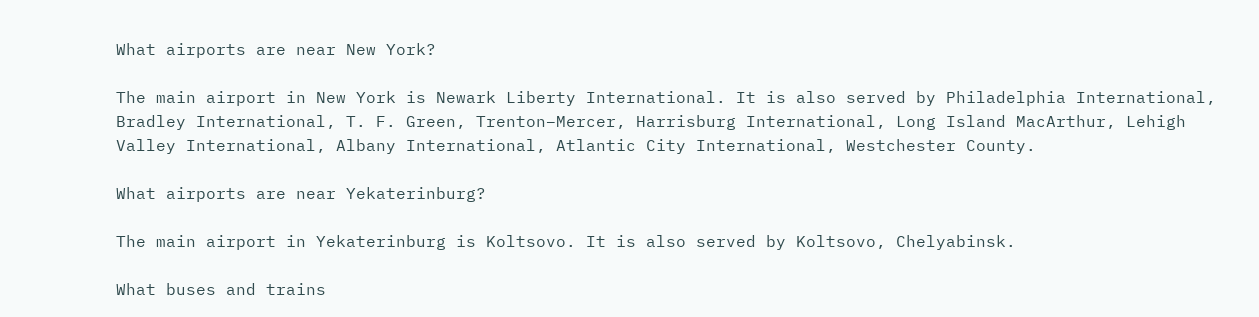What airports are near New York?

The main airport in New York is Newark Liberty International. It is also served by Philadelphia International, Bradley International, T. F. Green, Trenton–Mercer, Harrisburg International, Long Island MacArthur, Lehigh Valley International, Albany International, Atlantic City International, Westchester County.

What airports are near Yekaterinburg?

The main airport in Yekaterinburg is Koltsovo. It is also served by Koltsovo, Chelyabinsk.

What buses and trains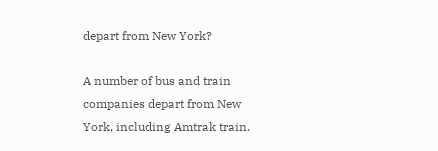depart from New York?

A number of bus and train companies depart from New York, including Amtrak train.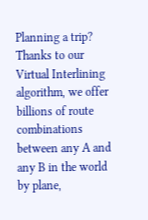Planning a trip? Thanks to our Virtual Interlining algorithm, we offer billions of route combinations between any A and any B in the world by plane,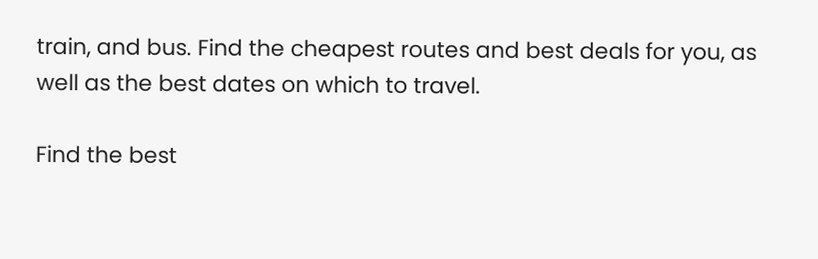train, and bus. Find the cheapest routes and best deals for you, as well as the best dates on which to travel.

Find the best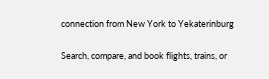connection from New York to Yekaterinburg

Search, compare, and book flights, trains, or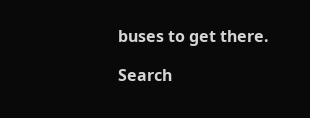buses to get there.

Search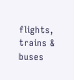flights, trains & buses